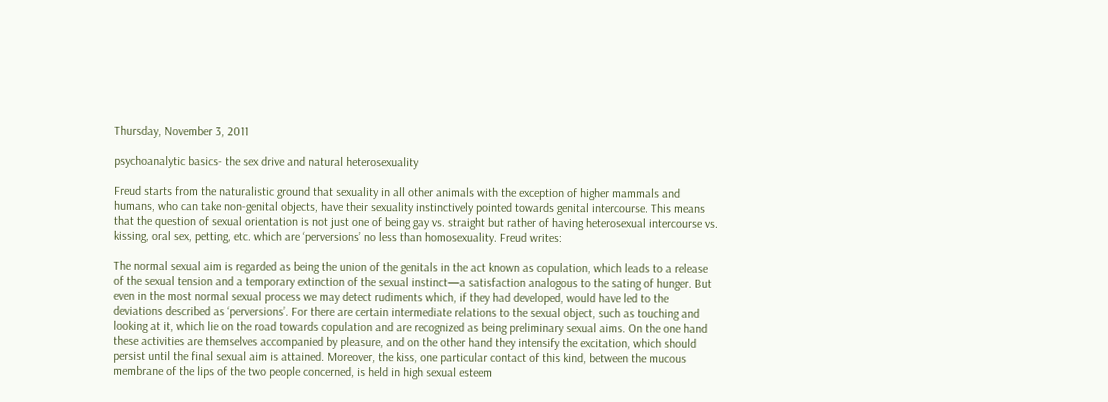Thursday, November 3, 2011

psychoanalytic basics- the sex drive and natural heterosexuality

Freud starts from the naturalistic ground that sexuality in all other animals with the exception of higher mammals and humans, who can take non-genital objects, have their sexuality instinctively pointed towards genital intercourse. This means that the question of sexual orientation is not just one of being gay vs. straight but rather of having heterosexual intercourse vs. kissing, oral sex, petting, etc. which are ‘perversions’ no less than homosexuality. Freud writes:

The normal sexual aim is regarded as being the union of the genitals in the act known as copulation, which leads to a release of the sexual tension and a temporary extinction of the sexual instinct—a satisfaction analogous to the sating of hunger. But even in the most normal sexual process we may detect rudiments which, if they had developed, would have led to the deviations described as ‘perversions’. For there are certain intermediate relations to the sexual object, such as touching and looking at it, which lie on the road towards copulation and are recognized as being preliminary sexual aims. On the one hand these activities are themselves accompanied by pleasure, and on the other hand they intensify the excitation, which should persist until the final sexual aim is attained. Moreover, the kiss, one particular contact of this kind, between the mucous membrane of the lips of the two people concerned, is held in high sexual esteem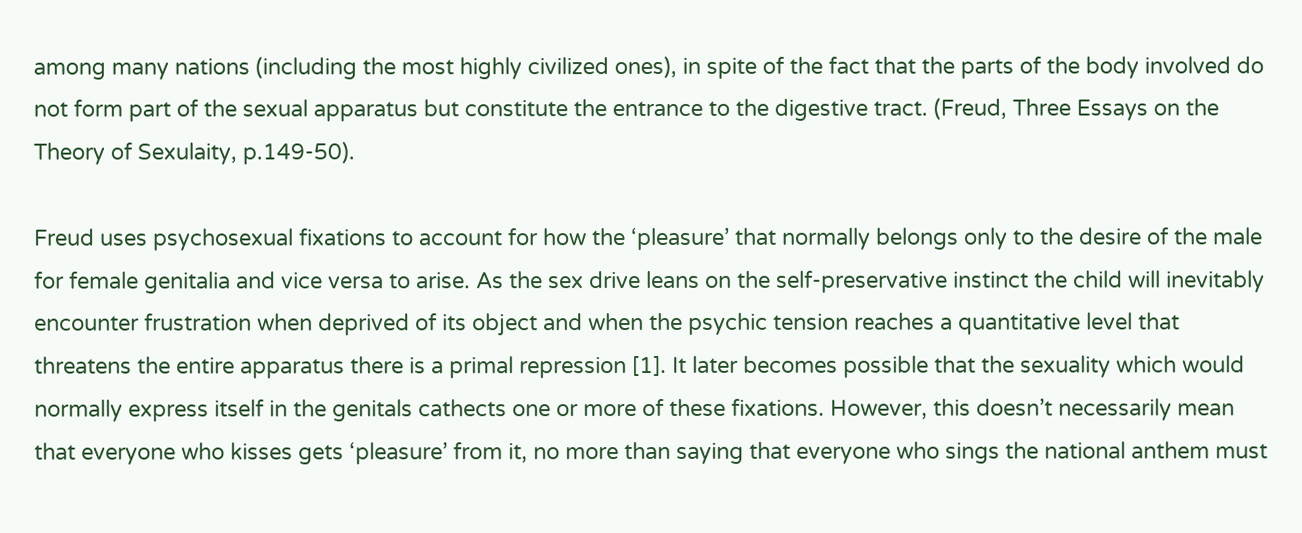among many nations (including the most highly civilized ones), in spite of the fact that the parts of the body involved do not form part of the sexual apparatus but constitute the entrance to the digestive tract. (Freud, Three Essays on the Theory of Sexulaity, p.149-50).

Freud uses psychosexual fixations to account for how the ‘pleasure’ that normally belongs only to the desire of the male for female genitalia and vice versa to arise. As the sex drive leans on the self-preservative instinct the child will inevitably encounter frustration when deprived of its object and when the psychic tension reaches a quantitative level that threatens the entire apparatus there is a primal repression [1]. It later becomes possible that the sexuality which would normally express itself in the genitals cathects one or more of these fixations. However, this doesn’t necessarily mean that everyone who kisses gets ‘pleasure’ from it, no more than saying that everyone who sings the national anthem must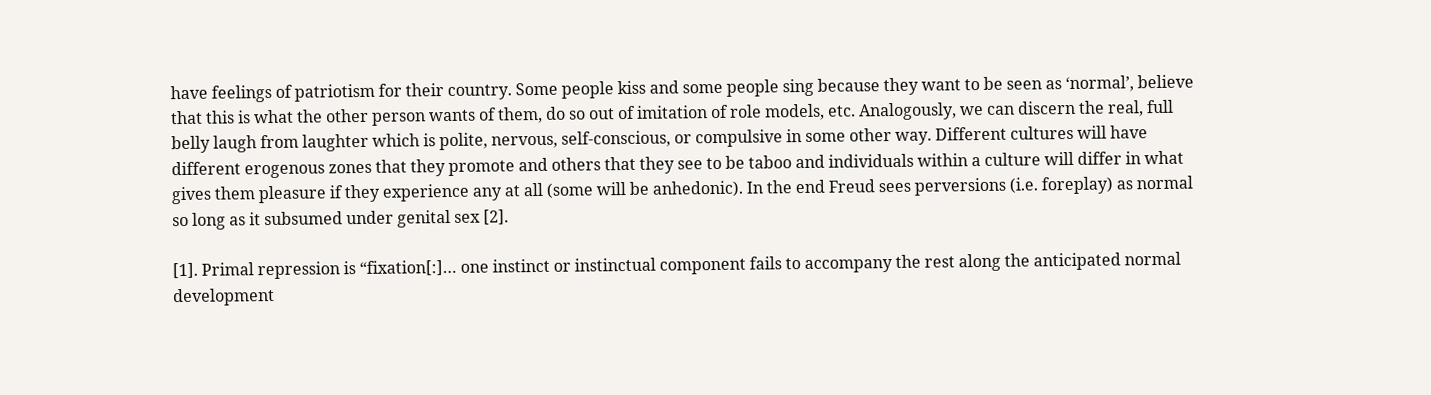have feelings of patriotism for their country. Some people kiss and some people sing because they want to be seen as ‘normal’, believe that this is what the other person wants of them, do so out of imitation of role models, etc. Analogously, we can discern the real, full belly laugh from laughter which is polite, nervous, self-conscious, or compulsive in some other way. Different cultures will have different erogenous zones that they promote and others that they see to be taboo and individuals within a culture will differ in what gives them pleasure if they experience any at all (some will be anhedonic). In the end Freud sees perversions (i.e. foreplay) as normal so long as it subsumed under genital sex [2].

[1]. Primal repression is “fixation[:]… one instinct or instinctual component fails to accompany the rest along the anticipated normal development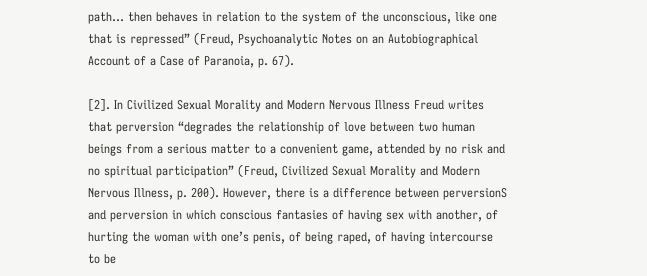path… then behaves in relation to the system of the unconscious, like one that is repressed” (Freud, Psychoanalytic Notes on an Autobiographical Account of a Case of Paranoia, p. 67).

[2]. In Civilized Sexual Morality and Modern Nervous Illness Freud writes that perversion “degrades the relationship of love between two human beings from a serious matter to a convenient game, attended by no risk and no spiritual participation” (Freud, Civilized Sexual Morality and Modern Nervous Illness, p. 200). However, there is a difference between perversionS and perversion in which conscious fantasies of having sex with another, of hurting the woman with one’s penis, of being raped, of having intercourse to be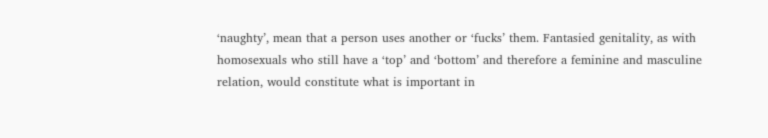‘naughty’, mean that a person uses another or ‘fucks’ them. Fantasied genitality, as with homosexuals who still have a ‘top’ and ‘bottom’ and therefore a feminine and masculine relation, would constitute what is important in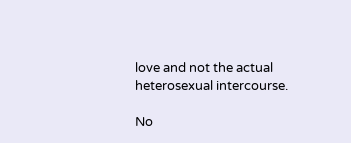love and not the actual heterosexual intercourse.

No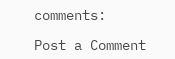comments:

Post a Comment